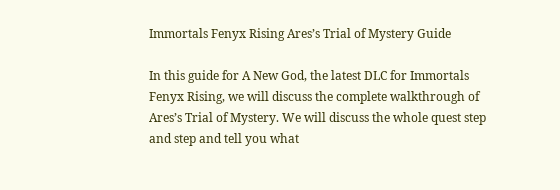Immortals Fenyx Rising Ares’s Trial of Mystery Guide

In this guide for A New God, the latest DLC for Immortals Fenyx Rising, we will discuss the complete walkthrough of Ares’s Trial of Mystery. We will discuss the whole quest step and step and tell you what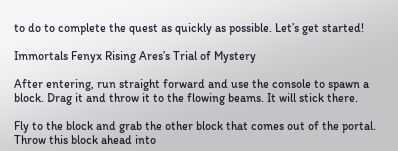to do to complete the quest as quickly as possible. Let’s get started!

Immortals Fenyx Rising Ares’s Trial of Mystery

After entering, run straight forward and use the console to spawn a block. Drag it and throw it to the flowing beams. It will stick there.

Fly to the block and grab the other block that comes out of the portal. Throw this block ahead into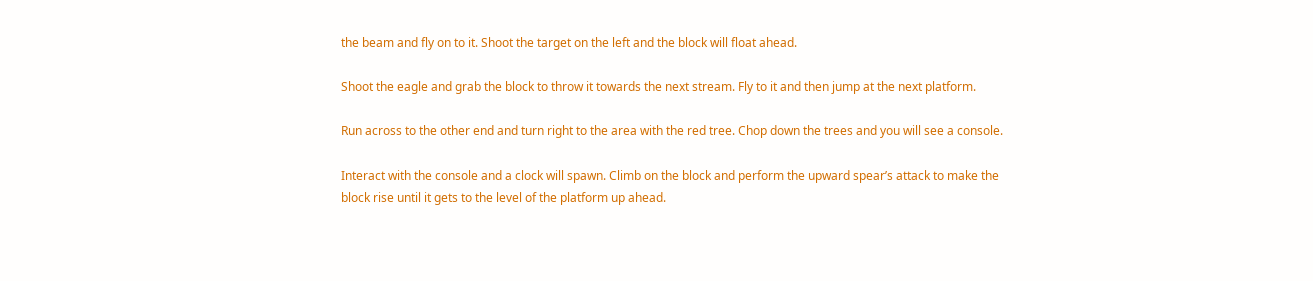the beam and fly on to it. Shoot the target on the left and the block will float ahead.

Shoot the eagle and grab the block to throw it towards the next stream. Fly to it and then jump at the next platform.

Run across to the other end and turn right to the area with the red tree. Chop down the trees and you will see a console.

Interact with the console and a clock will spawn. Climb on the block and perform the upward spear’s attack to make the block rise until it gets to the level of the platform up ahead.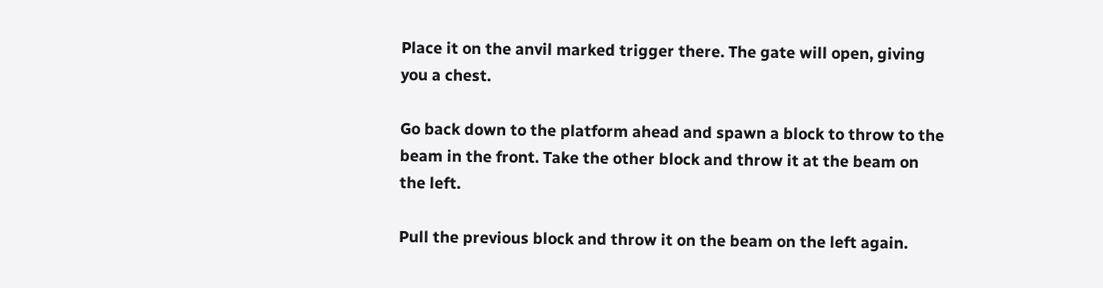Place it on the anvil marked trigger there. The gate will open, giving you a chest.

Go back down to the platform ahead and spawn a block to throw to the beam in the front. Take the other block and throw it at the beam on the left.

Pull the previous block and throw it on the beam on the left again.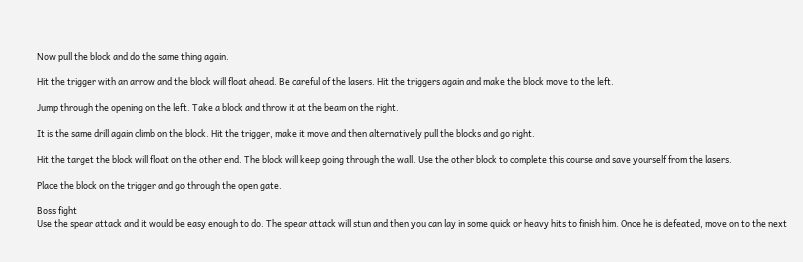Now pull the block and do the same thing again.

Hit the trigger with an arrow and the block will float ahead. Be careful of the lasers. Hit the triggers again and make the block move to the left.

Jump through the opening on the left. Take a block and throw it at the beam on the right.

It is the same drill again climb on the block. Hit the trigger, make it move and then alternatively pull the blocks and go right.

Hit the target the block will float on the other end. The block will keep going through the wall. Use the other block to complete this course and save yourself from the lasers.

Place the block on the trigger and go through the open gate.

Boss fight
Use the spear attack and it would be easy enough to do. The spear attack will stun and then you can lay in some quick or heavy hits to finish him. Once he is defeated, move on to the next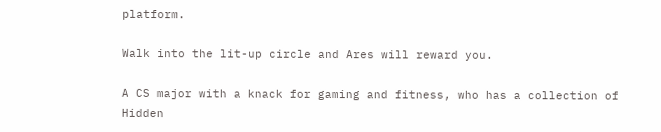platform.

Walk into the lit-up circle and Ares will reward you.

A CS major with a knack for gaming and fitness, who has a collection of Hidden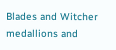Blades and Witcher medallions and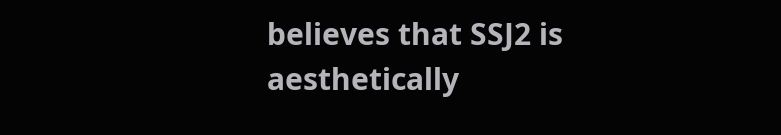believes that SSJ2 is aesthetically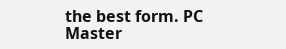the best form. PC Master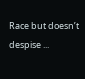Race but doesn’t despise ...